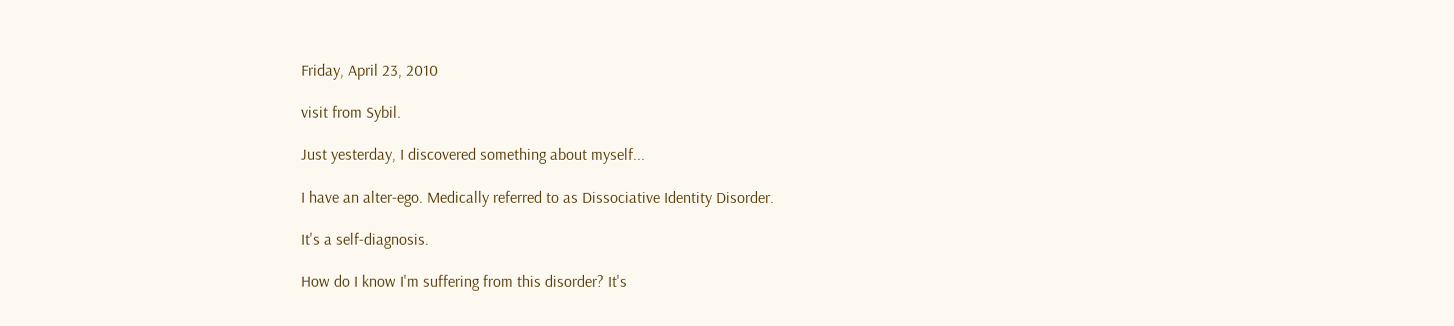Friday, April 23, 2010

visit from Sybil.

Just yesterday, I discovered something about myself...

I have an alter-ego. Medically referred to as Dissociative Identity Disorder.

It's a self-diagnosis.

How do I know I'm suffering from this disorder? It's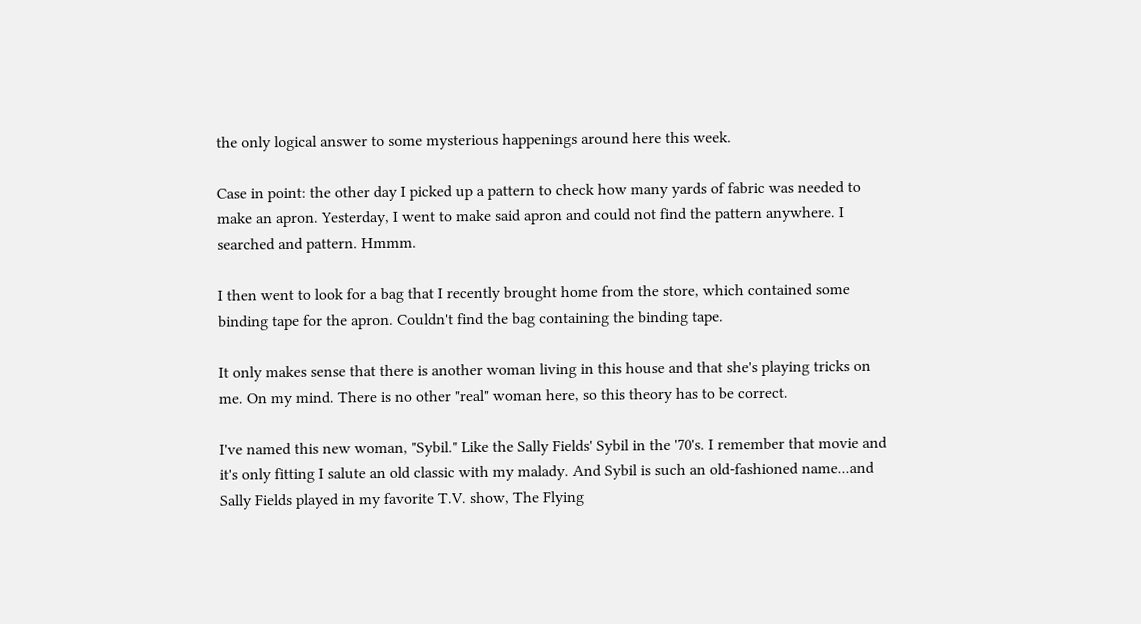the only logical answer to some mysterious happenings around here this week.

Case in point: the other day I picked up a pattern to check how many yards of fabric was needed to make an apron. Yesterday, I went to make said apron and could not find the pattern anywhere. I searched and pattern. Hmmm.

I then went to look for a bag that I recently brought home from the store, which contained some binding tape for the apron. Couldn't find the bag containing the binding tape.

It only makes sense that there is another woman living in this house and that she's playing tricks on me. On my mind. There is no other "real" woman here, so this theory has to be correct.

I've named this new woman, "Sybil." Like the Sally Fields' Sybil in the '70's. I remember that movie and it's only fitting I salute an old classic with my malady. And Sybil is such an old-fashioned name...and Sally Fields played in my favorite T.V. show, The Flying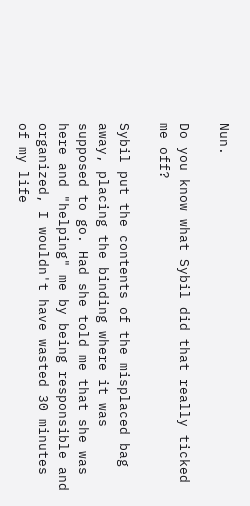Nun.

Do you know what Sybil did that really ticked me off?

Sybil put the contents of the misplaced bag away, placing the binding where it was supposed to go. Had she told me that she was here and "helping" me by being responsible and organized, I wouldn't have wasted 30 minutes of my life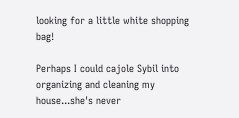looking for a little white shopping bag!

Perhaps I could cajole Sybil into organizing and cleaning my house...she's never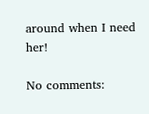around when I need her!

No comments: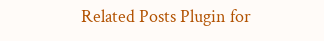Related Posts Plugin for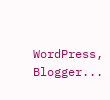WordPress, Blogger...